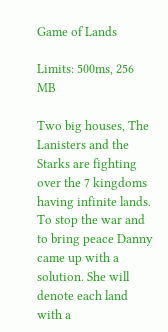Game of Lands

Limits: 500ms, 256 MB

Two big houses, The Lanisters and the Starks are fighting over the 7 kingdoms having infinite lands. To stop the war and to bring peace Danny came up with a solution. She will denote each land with a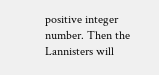positive integer number. Then the Lannisters will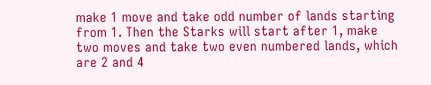make 1 move and take odd number of lands starting from 1. Then the Starks will start after 1, make two moves and take two even numbered lands, which are 2 and 4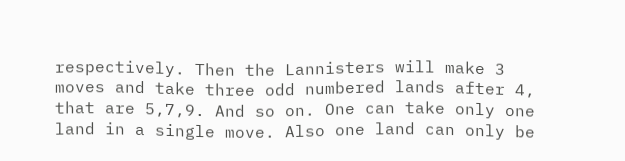respectively. Then the Lannisters will make 3 moves and take three odd numbered lands after 4, that are 5,7,9. And so on. One can take only one land in a single move. Also one land can only be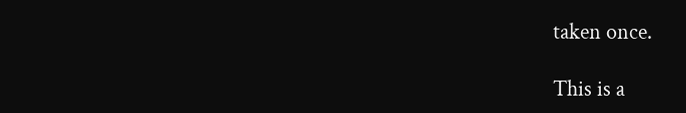taken once.

This is a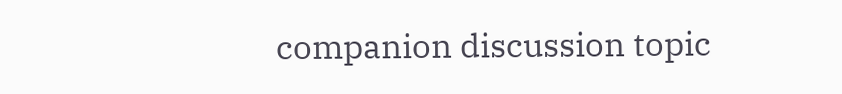companion discussion topic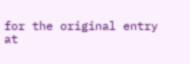for the original entry at